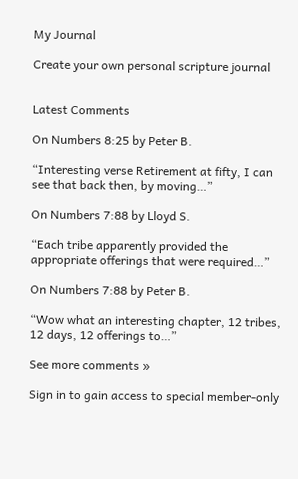My Journal

Create your own personal scripture journal


Latest Comments

On Numbers 8:25 by Peter B.

“Interesting verse Retirement at fifty, I can see that back then, by moving…”

On Numbers 7:88 by Lloyd S.

“Each tribe apparently provided the appropriate offerings that were required…”

On Numbers 7:88 by Peter B.

“Wow what an interesting chapter, 12 tribes, 12 days, 12 offerings to…”

See more comments »

Sign in to gain access to special member-only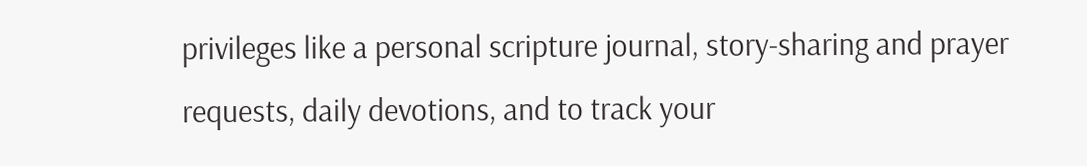privileges like a personal scripture journal, story-sharing and prayer requests, daily devotions, and to track your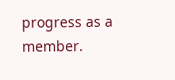progress as a member.